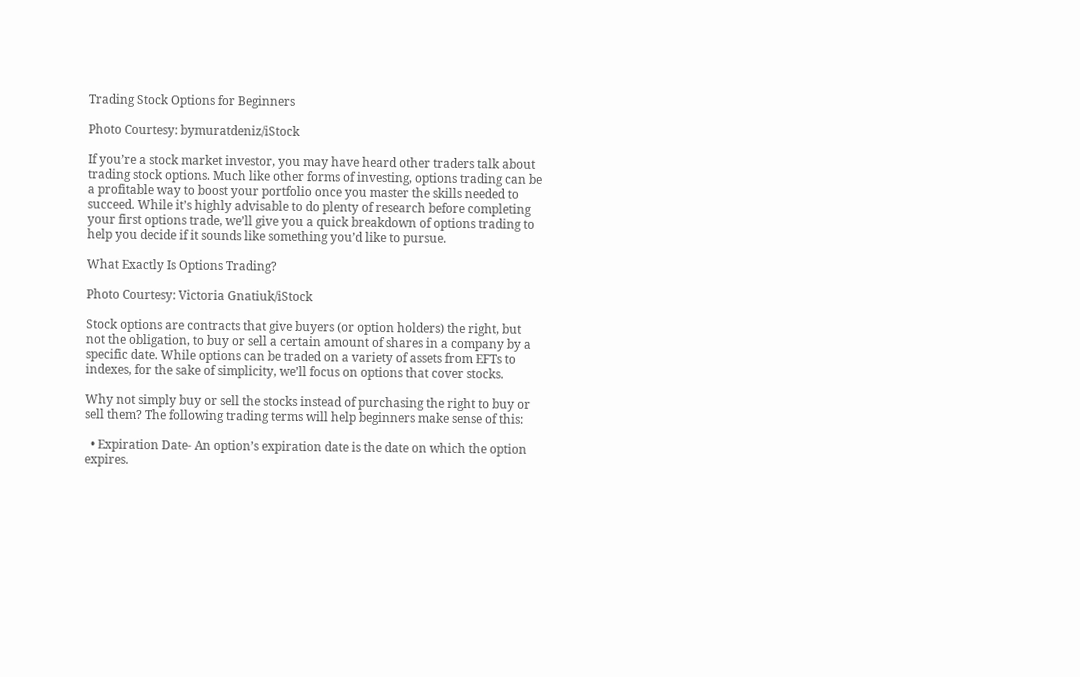Trading Stock Options for Beginners

Photo Courtesy: bymuratdeniz/iStock

If you’re a stock market investor, you may have heard other traders talk about trading stock options. Much like other forms of investing, options trading can be a profitable way to boost your portfolio once you master the skills needed to succeed. While it’s highly advisable to do plenty of research before completing your first options trade, we’ll give you a quick breakdown of options trading to help you decide if it sounds like something you’d like to pursue.

What Exactly Is Options Trading?

Photo Courtesy: Victoria Gnatiuk/iStock

Stock options are contracts that give buyers (or option holders) the right, but not the obligation, to buy or sell a certain amount of shares in a company by a specific date. While options can be traded on a variety of assets from EFTs to indexes, for the sake of simplicity, we’ll focus on options that cover stocks.

Why not simply buy or sell the stocks instead of purchasing the right to buy or sell them? The following trading terms will help beginners make sense of this:

  • Expiration Date- An option’s expiration date is the date on which the option expires.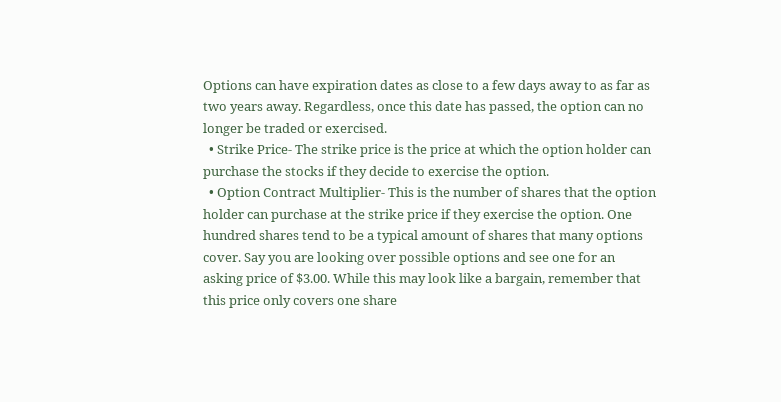Options can have expiration dates as close to a few days away to as far as two years away. Regardless, once this date has passed, the option can no longer be traded or exercised.
  • Strike Price- The strike price is the price at which the option holder can purchase the stocks if they decide to exercise the option.
  • Option Contract Multiplier- This is the number of shares that the option holder can purchase at the strike price if they exercise the option. One hundred shares tend to be a typical amount of shares that many options cover. Say you are looking over possible options and see one for an asking price of $3.00. While this may look like a bargain, remember that this price only covers one share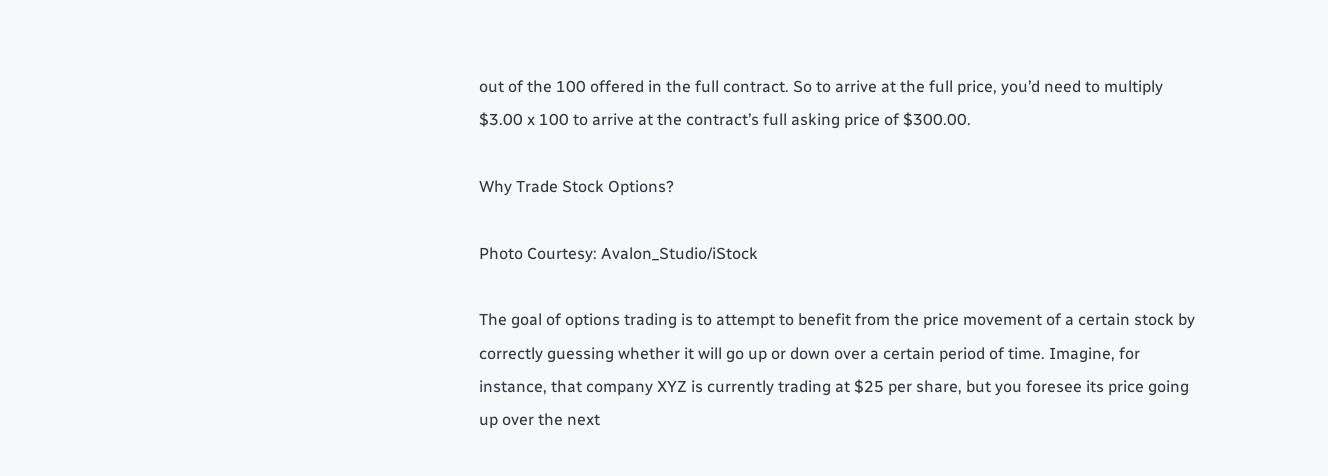out of the 100 offered in the full contract. So to arrive at the full price, you’d need to multiply $3.00 x 100 to arrive at the contract’s full asking price of $300.00.

Why Trade Stock Options?

Photo Courtesy: Avalon_Studio/iStock

The goal of options trading is to attempt to benefit from the price movement of a certain stock by correctly guessing whether it will go up or down over a certain period of time. Imagine, for instance, that company XYZ is currently trading at $25 per share, but you foresee its price going up over the next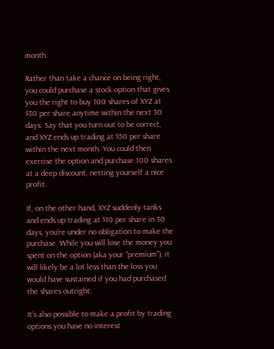month.

Rather than take a chance on being right, you could purchase a stock option that gives you the right to buy 100 shares of XYZ at $30 per share anytime within the next 30 days. Say that you turn out to be correct, and XYZ ends up trading at $50 per share within the next month. You could then exercise the option and purchase 100 shares at a deep discount, netting yourself a nice profit.

If, on the other hand, XYZ suddenly tanks and ends up trading at $10 per share in 30 days, you’re under no obligation to make the purchase. While you will lose the money you spent on the option (aka your “premium”), it will likely be a lot less than the loss you would have sustained if you had purchased the shares outright.

It’s also possible to make a profit by trading options you have no interest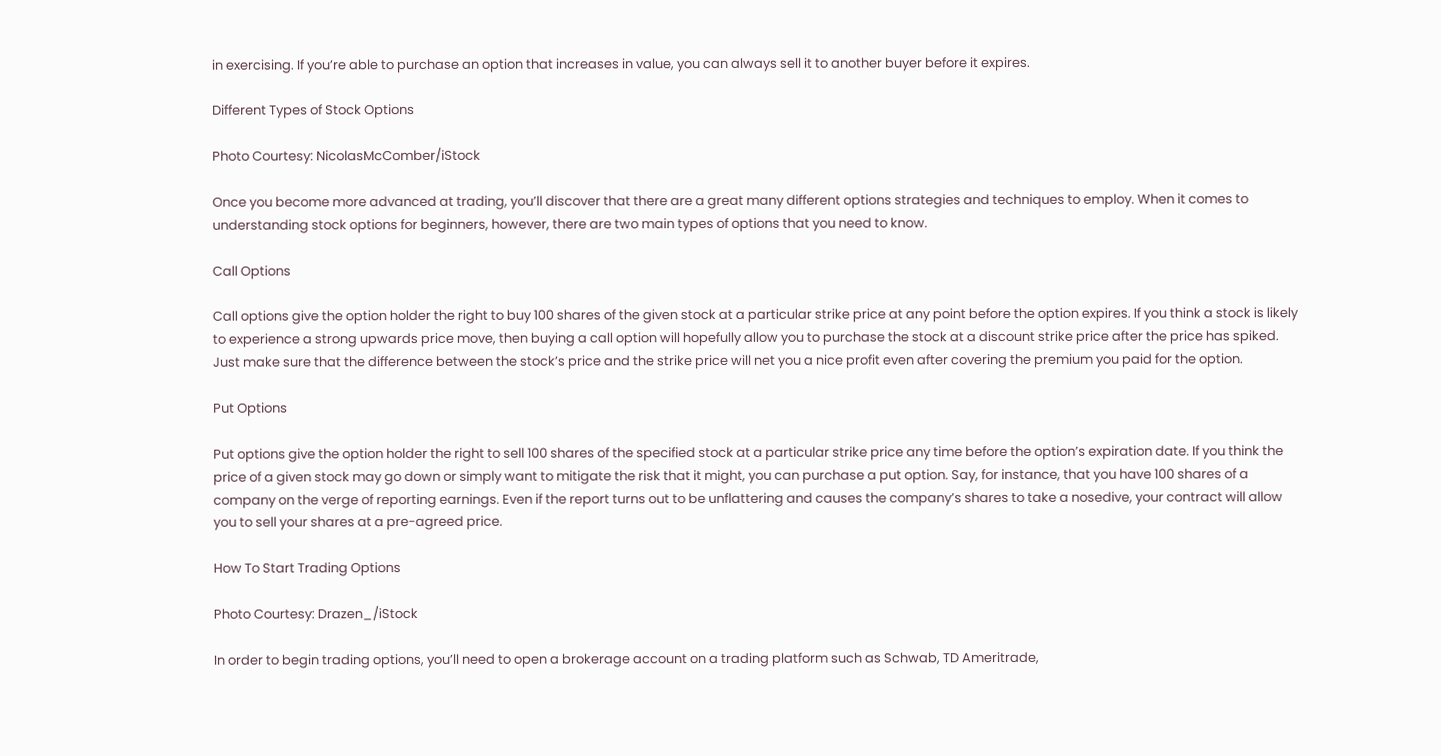in exercising. If you’re able to purchase an option that increases in value, you can always sell it to another buyer before it expires.

Different Types of Stock Options

Photo Courtesy: NicolasMcComber/iStock

Once you become more advanced at trading, you’ll discover that there are a great many different options strategies and techniques to employ. When it comes to understanding stock options for beginners, however, there are two main types of options that you need to know.

Call Options

Call options give the option holder the right to buy 100 shares of the given stock at a particular strike price at any point before the option expires. If you think a stock is likely to experience a strong upwards price move, then buying a call option will hopefully allow you to purchase the stock at a discount strike price after the price has spiked. Just make sure that the difference between the stock’s price and the strike price will net you a nice profit even after covering the premium you paid for the option.

Put Options

Put options give the option holder the right to sell 100 shares of the specified stock at a particular strike price any time before the option’s expiration date. If you think the price of a given stock may go down or simply want to mitigate the risk that it might, you can purchase a put option. Say, for instance, that you have 100 shares of a company on the verge of reporting earnings. Even if the report turns out to be unflattering and causes the company’s shares to take a nosedive, your contract will allow you to sell your shares at a pre-agreed price.

How To Start Trading Options

Photo Courtesy: Drazen_/iStock

In order to begin trading options, you’ll need to open a brokerage account on a trading platform such as Schwab, TD Ameritrade,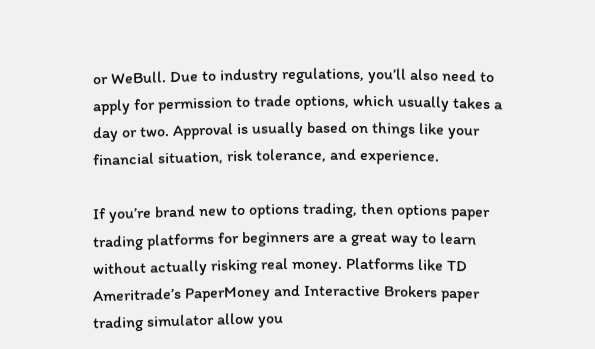or WeBull. Due to industry regulations, you’ll also need to apply for permission to trade options, which usually takes a day or two. Approval is usually based on things like your financial situation, risk tolerance, and experience.

If you’re brand new to options trading, then options paper trading platforms for beginners are a great way to learn without actually risking real money. Platforms like TD Ameritrade’s PaperMoney and Interactive Brokers paper trading simulator allow you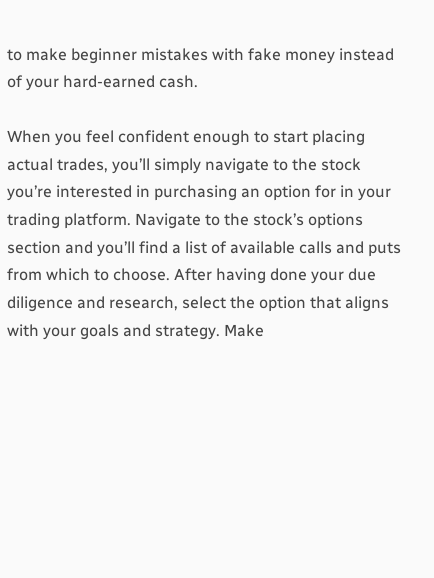to make beginner mistakes with fake money instead of your hard-earned cash.

When you feel confident enough to start placing actual trades, you’ll simply navigate to the stock you’re interested in purchasing an option for in your trading platform. Navigate to the stock’s options section and you’ll find a list of available calls and puts from which to choose. After having done your due diligence and research, select the option that aligns with your goals and strategy. Make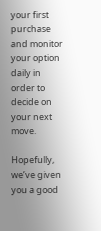your first purchase and monitor your option daily in order to decide on your next move.

Hopefully, we’ve given you a good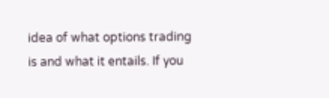idea of what options trading is and what it entails. If you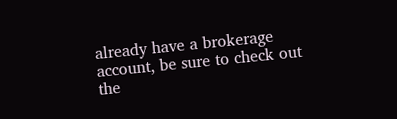already have a brokerage account, be sure to check out the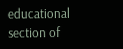educational section of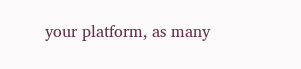your platform, as many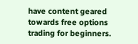have content geared towards free options trading for beginners.